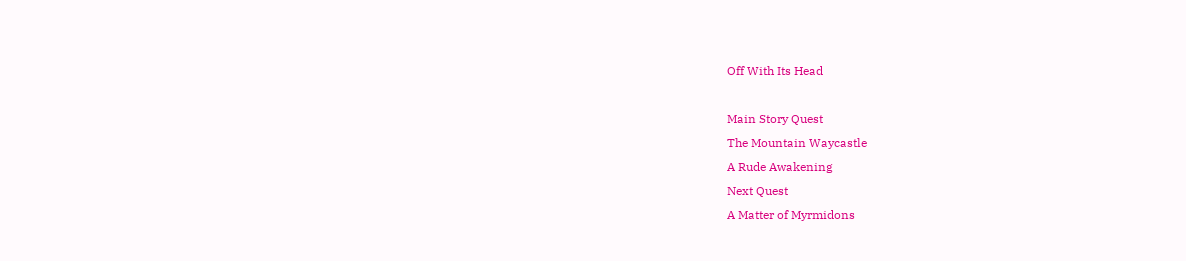Off With Its Head

Main Story Quest
The Mountain Waycastle
A Rude Awakening
Next Quest
A Matter of Myrmidons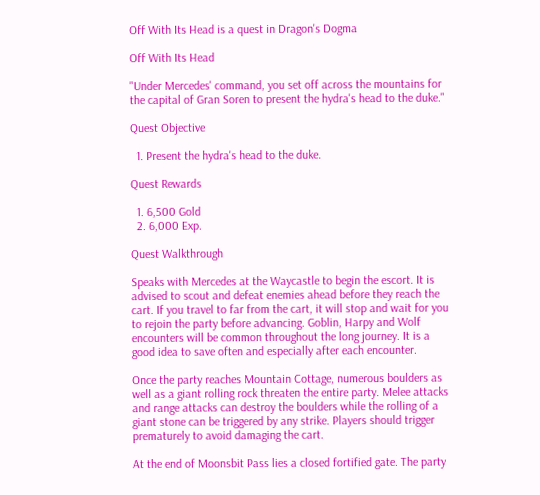Off With Its Head is a quest in Dragon's Dogma

Off With Its Head

"Under Mercedes' command, you set off across the mountains for the capital of Gran Soren to present the hydra's head to the duke."

Quest Objective

  1. Present the hydra's head to the duke.

Quest Rewards

  1. 6,500 Gold
  2. 6,000 Exp.

Quest Walkthrough

Speaks with Mercedes at the Waycastle to begin the escort. It is advised to scout and defeat enemies ahead before they reach the cart. If you travel to far from the cart, it will stop and wait for you to rejoin the party before advancing. Goblin, Harpy and Wolf encounters will be common throughout the long journey. It is a good idea to save often and especially after each encounter.

Once the party reaches Mountain Cottage, numerous boulders as well as a giant rolling rock threaten the entire party. Melee attacks and range attacks can destroy the boulders while the rolling of a giant stone can be triggered by any strike. Players should trigger prematurely to avoid damaging the cart.

At the end of Moonsbit Pass lies a closed fortified gate. The party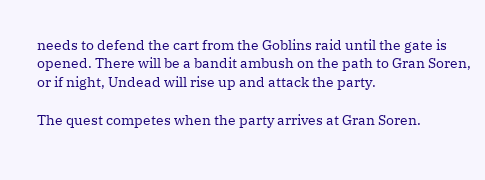needs to defend the cart from the Goblins raid until the gate is opened. There will be a bandit ambush on the path to Gran Soren, or if night, Undead will rise up and attack the party.

The quest competes when the party arrives at Gran Soren.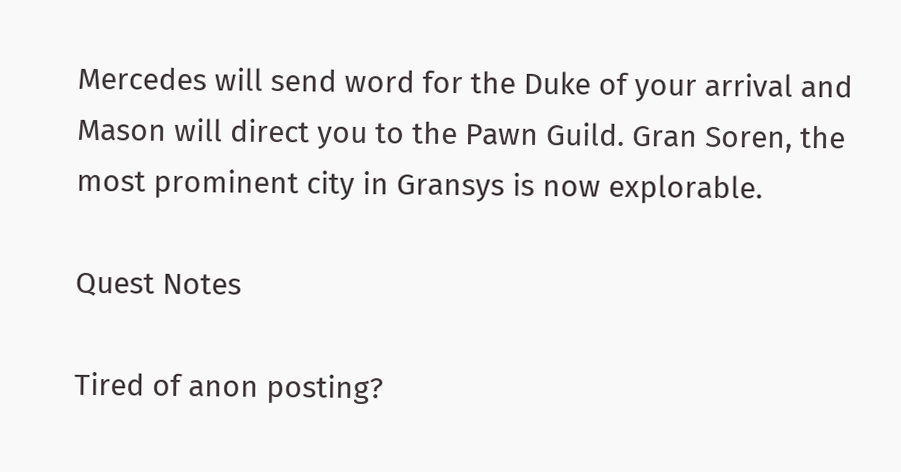Mercedes will send word for the Duke of your arrival and Mason will direct you to the Pawn Guild. Gran Soren, the most prominent city in Gransys is now explorable.

Quest Notes

Tired of anon posting?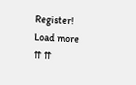Register!
Load more
⇈ ⇈